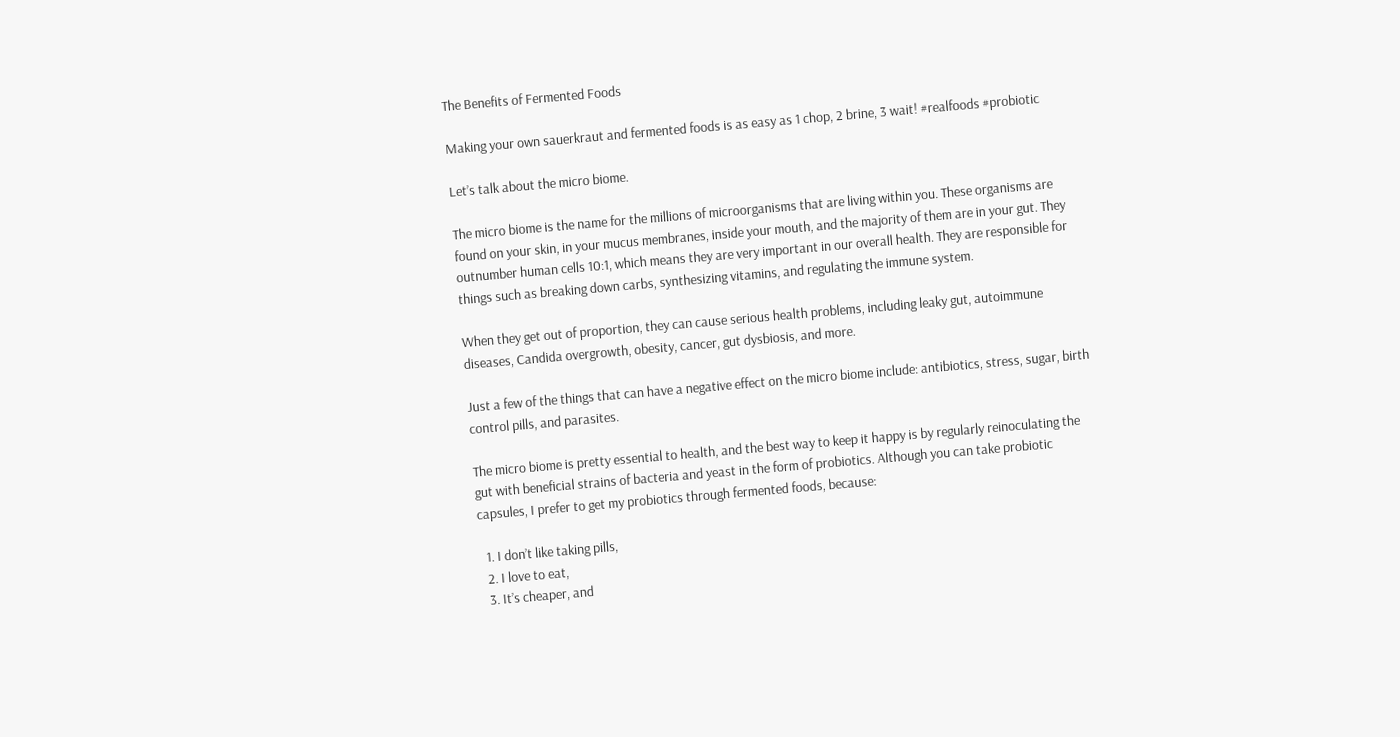The Benefits of Fermented Foods

Making your own sauerkraut and fermented foods is as easy as 1 chop, 2 brine, 3 wait! #realfoods #probiotic

Let’s talk about the micro biome.

The micro biome is the name for the millions of microorganisms that are living within you. These organisms are found on your skin, in your mucus membranes, inside your mouth, and the majority of them are in your gut. They outnumber human cells 10:1, which means they are very important in our overall health. They are responsible for things such as breaking down carbs, synthesizing vitamins, and regulating the immune system.

When they get out of proportion, they can cause serious health problems, including leaky gut, autoimmune diseases, Candida overgrowth, obesity, cancer, gut dysbiosis, and more.

Just a few of the things that can have a negative effect on the micro biome include: antibiotics, stress, sugar, birth control pills, and parasites.

The micro biome is pretty essential to health, and the best way to keep it happy is by regularly reinoculating the gut with beneficial strains of bacteria and yeast in the form of probiotics. Although you can take probiotic capsules, I prefer to get my probiotics through fermented foods, because:

  1. I don’t like taking pills,
  2. I love to eat,
  3. It’s cheaper, and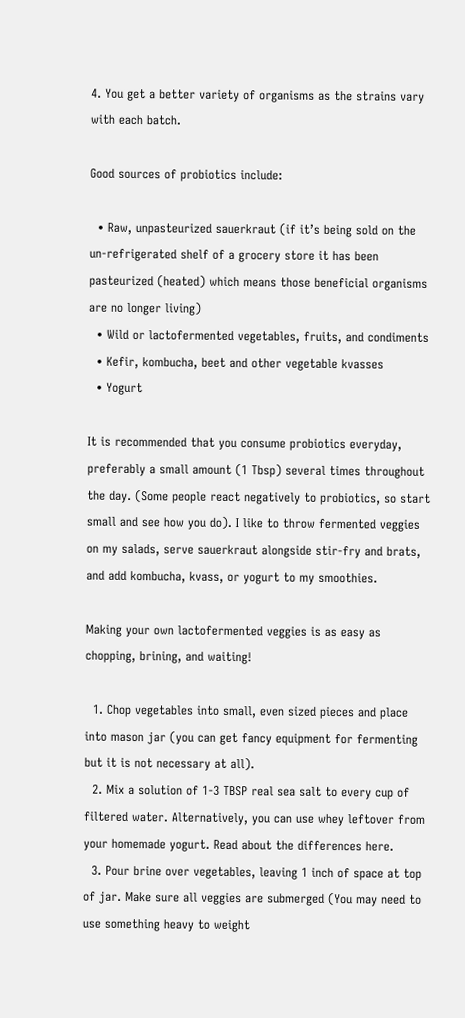4. You get a better variety of organisms as the strains vary with each batch.

Good sources of probiotics include:

  • Raw, unpasteurized sauerkraut (if it’s being sold on the un-refrigerated shelf of a grocery store it has been pasteurized (heated) which means those beneficial organisms are no longer living)
  • Wild or lactofermented vegetables, fruits, and condiments
  • Kefir, kombucha, beet and other vegetable kvasses
  • Yogurt

It is recommended that you consume probiotics everyday, preferably a small amount (1 Tbsp) several times throughout the day. (Some people react negatively to probiotics, so start small and see how you do). I like to throw fermented veggies on my salads, serve sauerkraut alongside stir-fry and brats, and add kombucha, kvass, or yogurt to my smoothies.

Making your own lactofermented veggies is as easy as chopping, brining, and waiting!

  1. Chop vegetables into small, even sized pieces and place into mason jar (you can get fancy equipment for fermenting but it is not necessary at all).
  2. Mix a solution of 1-3 TBSP real sea salt to every cup of filtered water. Alternatively, you can use whey leftover from your homemade yogurt. Read about the differences here.
  3. Pour brine over vegetables, leaving 1 inch of space at top of jar. Make sure all veggies are submerged (You may need to use something heavy to weight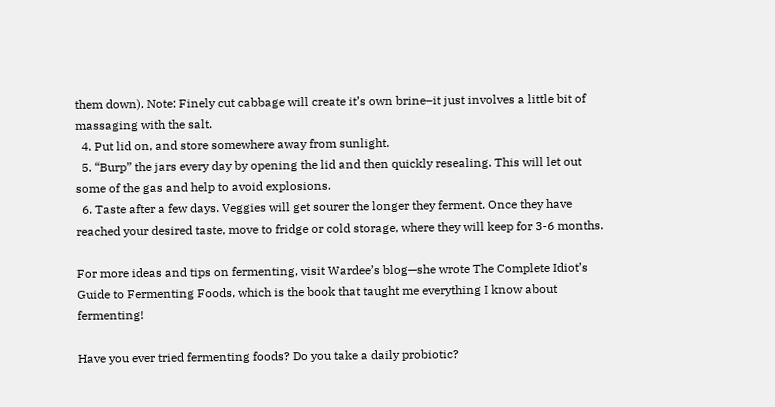them down). Note: Finely cut cabbage will create it’s own brine–it just involves a little bit of massaging with the salt.
  4. Put lid on, and store somewhere away from sunlight.
  5. “Burp” the jars every day by opening the lid and then quickly resealing. This will let out some of the gas and help to avoid explosions.
  6. Taste after a few days. Veggies will get sourer the longer they ferment. Once they have reached your desired taste, move to fridge or cold storage, where they will keep for 3-6 months.

For more ideas and tips on fermenting, visit Wardee’s blog—she wrote The Complete Idiot’s Guide to Fermenting Foods, which is the book that taught me everything I know about fermenting!

Have you ever tried fermenting foods? Do you take a daily probiotic?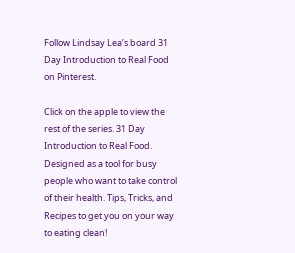Follow Lindsay Lea’s board 31 Day Introduction to Real Food on Pinterest.

Click on the apple to view the rest of the series. 31 Day Introduction to Real Food. Designed as a tool for busy people who want to take control of their health. Tips, Tricks, and Recipes to get you on your way to eating clean!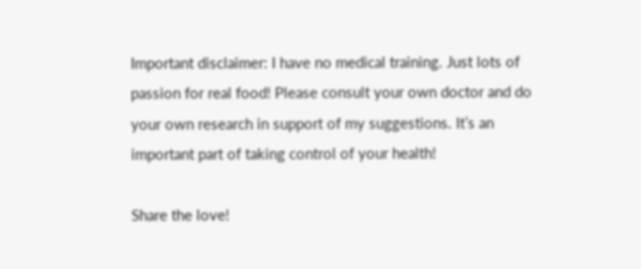Important disclaimer: I have no medical training. Just lots of passion for real food! Please consult your own doctor and do your own research in support of my suggestions. It’s an important part of taking control of your health!

Share the love!